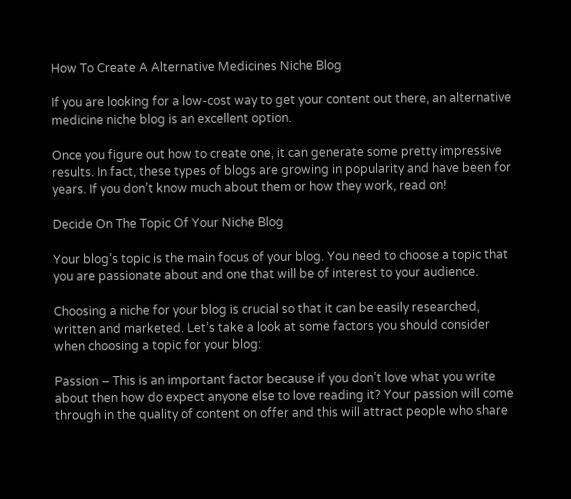How To Create A Alternative Medicines Niche Blog

If you are looking for a low-cost way to get your content out there, an alternative medicine niche blog is an excellent option.

Once you figure out how to create one, it can generate some pretty impressive results. In fact, these types of blogs are growing in popularity and have been for years. If you don’t know much about them or how they work, read on!

Decide On The Topic Of Your Niche Blog

Your blog’s topic is the main focus of your blog. You need to choose a topic that you are passionate about and one that will be of interest to your audience.

Choosing a niche for your blog is crucial so that it can be easily researched, written and marketed. Let’s take a look at some factors you should consider when choosing a topic for your blog:

Passion – This is an important factor because if you don’t love what you write about then how do expect anyone else to love reading it? Your passion will come through in the quality of content on offer and this will attract people who share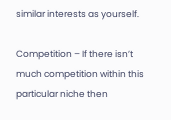similar interests as yourself.

Competition – If there isn’t much competition within this particular niche then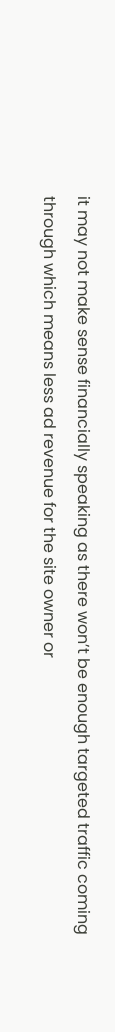it may not make sense financially speaking as there won’t be enough targeted traffic coming through which means less ad revenue for the site owner or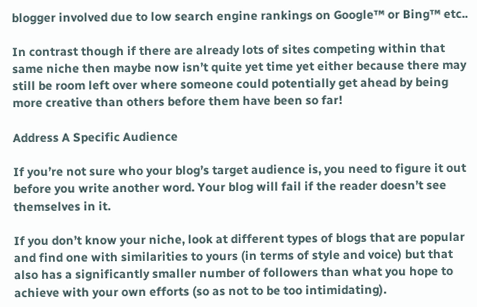blogger involved due to low search engine rankings on Google™ or Bing™ etc..

In contrast though if there are already lots of sites competing within that same niche then maybe now isn’t quite yet time yet either because there may still be room left over where someone could potentially get ahead by being more creative than others before them have been so far!

Address A Specific Audience

If you’re not sure who your blog’s target audience is, you need to figure it out before you write another word. Your blog will fail if the reader doesn’t see themselves in it.

If you don’t know your niche, look at different types of blogs that are popular and find one with similarities to yours (in terms of style and voice) but that also has a significantly smaller number of followers than what you hope to achieve with your own efforts (so as not to be too intimidating).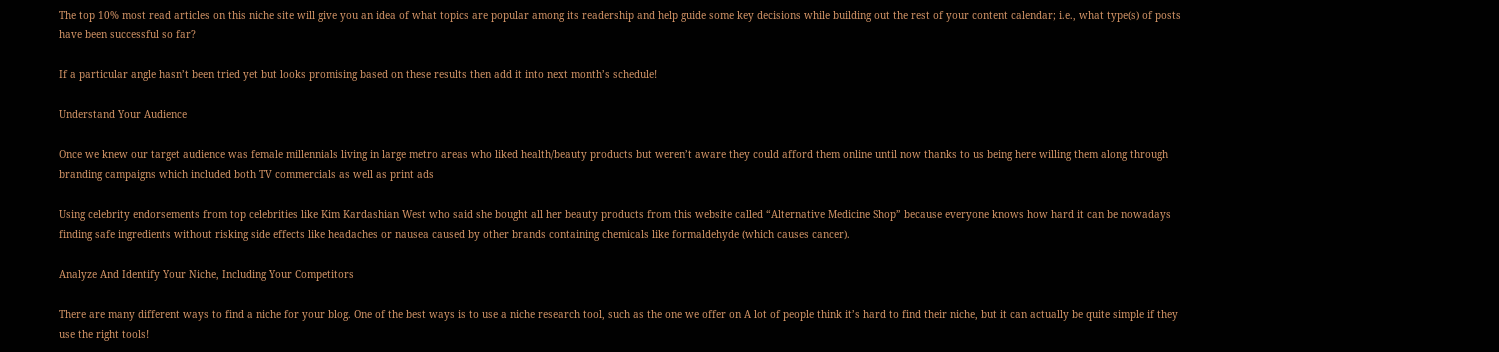The top 10% most read articles on this niche site will give you an idea of what topics are popular among its readership and help guide some key decisions while building out the rest of your content calendar; i.e., what type(s) of posts have been successful so far?

If a particular angle hasn’t been tried yet but looks promising based on these results then add it into next month’s schedule!

Understand Your Audience

Once we knew our target audience was female millennials living in large metro areas who liked health/beauty products but weren’t aware they could afford them online until now thanks to us being here willing them along through branding campaigns which included both TV commercials as well as print ads

Using celebrity endorsements from top celebrities like Kim Kardashian West who said she bought all her beauty products from this website called “Alternative Medicine Shop” because everyone knows how hard it can be nowadays finding safe ingredients without risking side effects like headaches or nausea caused by other brands containing chemicals like formaldehyde (which causes cancer).

Analyze And Identify Your Niche, Including Your Competitors

There are many different ways to find a niche for your blog. One of the best ways is to use a niche research tool, such as the one we offer on A lot of people think it’s hard to find their niche, but it can actually be quite simple if they use the right tools!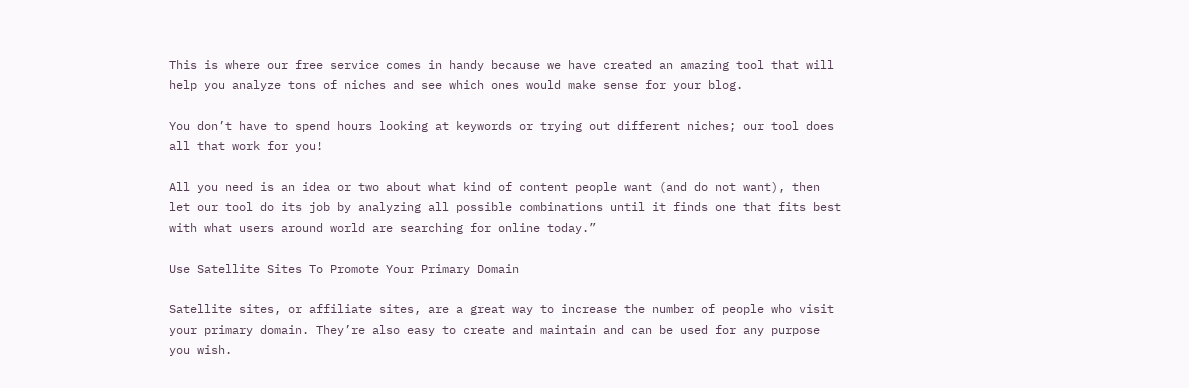This is where our free service comes in handy because we have created an amazing tool that will help you analyze tons of niches and see which ones would make sense for your blog.

You don’t have to spend hours looking at keywords or trying out different niches; our tool does all that work for you!

All you need is an idea or two about what kind of content people want (and do not want), then let our tool do its job by analyzing all possible combinations until it finds one that fits best with what users around world are searching for online today.”

Use Satellite Sites To Promote Your Primary Domain

Satellite sites, or affiliate sites, are a great way to increase the number of people who visit your primary domain. They’re also easy to create and maintain and can be used for any purpose you wish.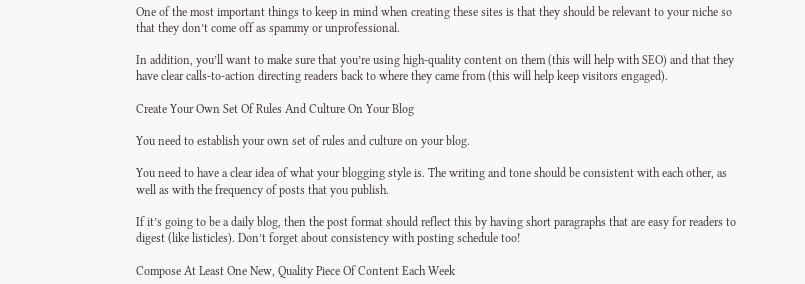One of the most important things to keep in mind when creating these sites is that they should be relevant to your niche so that they don’t come off as spammy or unprofessional.

In addition, you’ll want to make sure that you’re using high-quality content on them (this will help with SEO) and that they have clear calls-to-action directing readers back to where they came from (this will help keep visitors engaged).

Create Your Own Set Of Rules And Culture On Your Blog

You need to establish your own set of rules and culture on your blog.

You need to have a clear idea of what your blogging style is. The writing and tone should be consistent with each other, as well as with the frequency of posts that you publish.

If it’s going to be a daily blog, then the post format should reflect this by having short paragraphs that are easy for readers to digest (like listicles). Don’t forget about consistency with posting schedule too!

Compose At Least One New, Quality Piece Of Content Each Week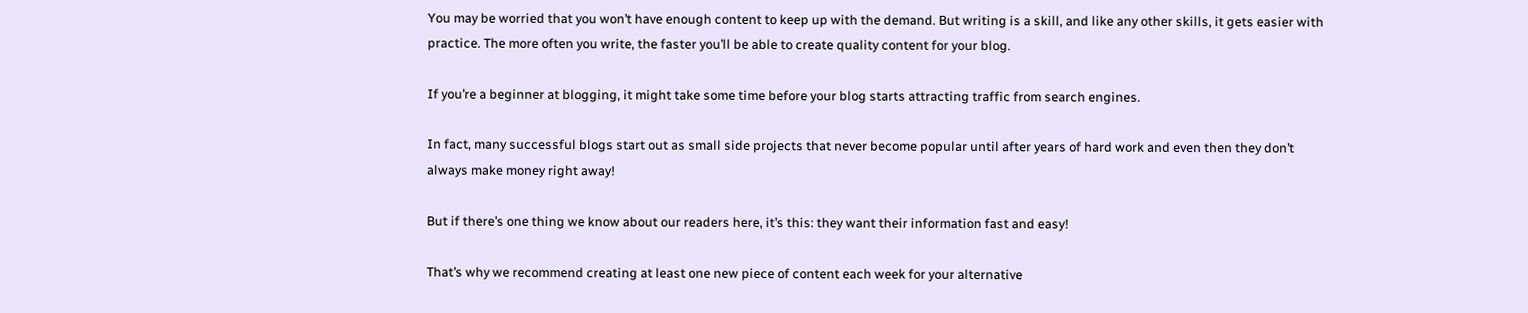You may be worried that you won’t have enough content to keep up with the demand. But writing is a skill, and like any other skills, it gets easier with practice. The more often you write, the faster you’ll be able to create quality content for your blog.

If you’re a beginner at blogging, it might take some time before your blog starts attracting traffic from search engines.

In fact, many successful blogs start out as small side projects that never become popular until after years of hard work and even then they don’t always make money right away!

But if there’s one thing we know about our readers here, it’s this: they want their information fast and easy!

That’s why we recommend creating at least one new piece of content each week for your alternative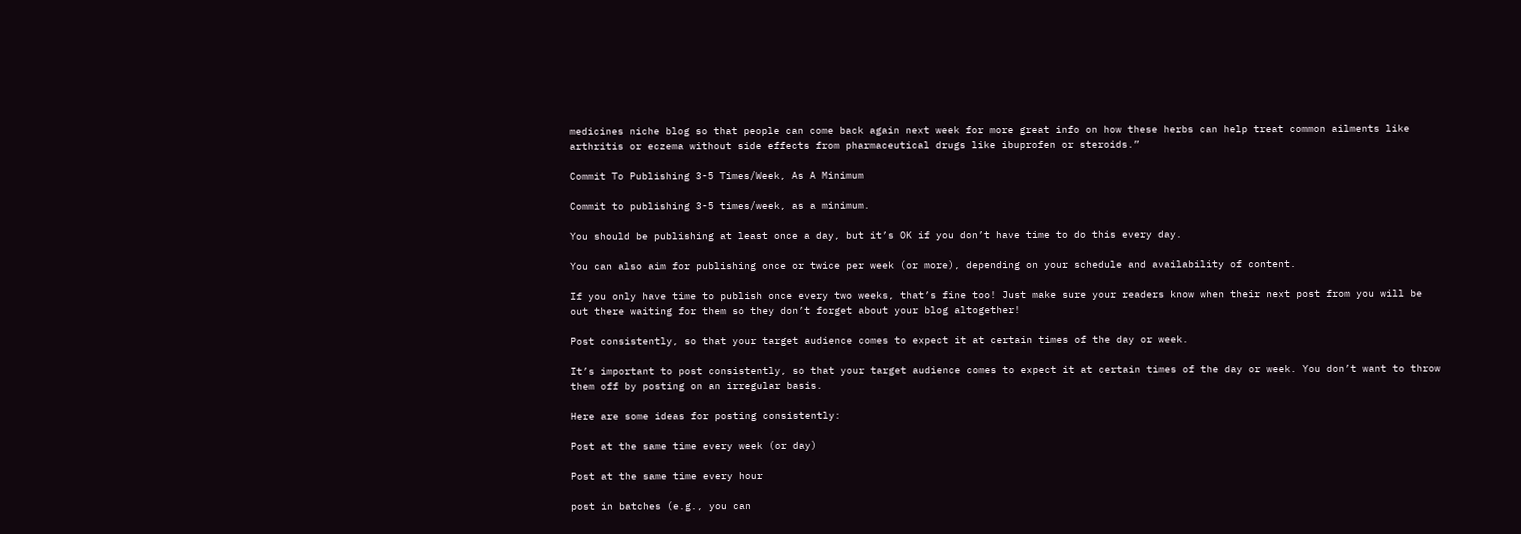medicines niche blog so that people can come back again next week for more great info on how these herbs can help treat common ailments like arthritis or eczema without side effects from pharmaceutical drugs like ibuprofen or steroids.”

Commit To Publishing 3-5 Times/Week, As A Minimum

Commit to publishing 3-5 times/week, as a minimum.

You should be publishing at least once a day, but it’s OK if you don’t have time to do this every day.

You can also aim for publishing once or twice per week (or more), depending on your schedule and availability of content.

If you only have time to publish once every two weeks, that’s fine too! Just make sure your readers know when their next post from you will be out there waiting for them so they don’t forget about your blog altogether!

Post consistently, so that your target audience comes to expect it at certain times of the day or week.

It’s important to post consistently, so that your target audience comes to expect it at certain times of the day or week. You don’t want to throw them off by posting on an irregular basis.

Here are some ideas for posting consistently:

Post at the same time every week (or day)

Post at the same time every hour

post in batches (e.g., you can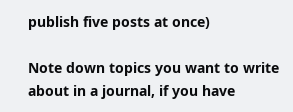publish five posts at once)

Note down topics you want to write about in a journal, if you have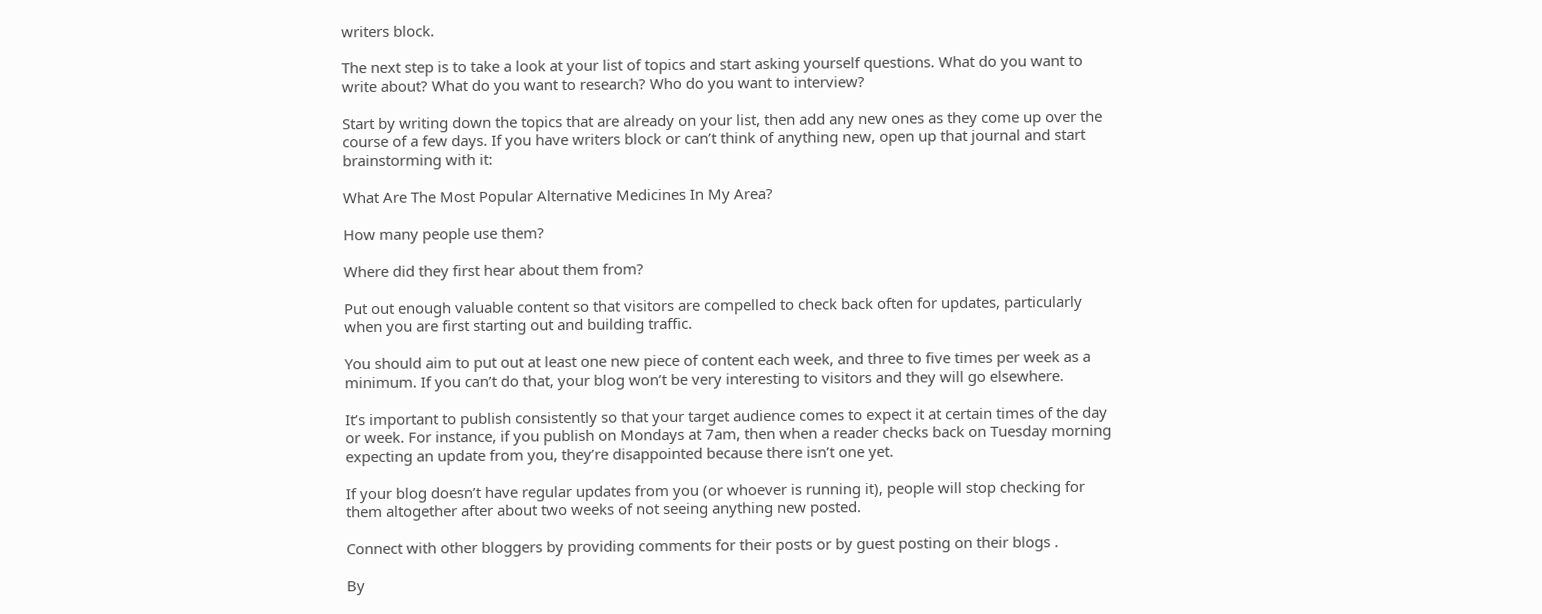writers block.

The next step is to take a look at your list of topics and start asking yourself questions. What do you want to write about? What do you want to research? Who do you want to interview?

Start by writing down the topics that are already on your list, then add any new ones as they come up over the course of a few days. If you have writers block or can’t think of anything new, open up that journal and start brainstorming with it:

What Are The Most Popular Alternative Medicines In My Area?

How many people use them?

Where did they first hear about them from?

Put out enough valuable content so that visitors are compelled to check back often for updates, particularly when you are first starting out and building traffic.

You should aim to put out at least one new piece of content each week, and three to five times per week as a minimum. If you can’t do that, your blog won’t be very interesting to visitors and they will go elsewhere.

It’s important to publish consistently so that your target audience comes to expect it at certain times of the day or week. For instance, if you publish on Mondays at 7am, then when a reader checks back on Tuesday morning expecting an update from you, they’re disappointed because there isn’t one yet.

If your blog doesn’t have regular updates from you (or whoever is running it), people will stop checking for them altogether after about two weeks of not seeing anything new posted.

Connect with other bloggers by providing comments for their posts or by guest posting on their blogs .

By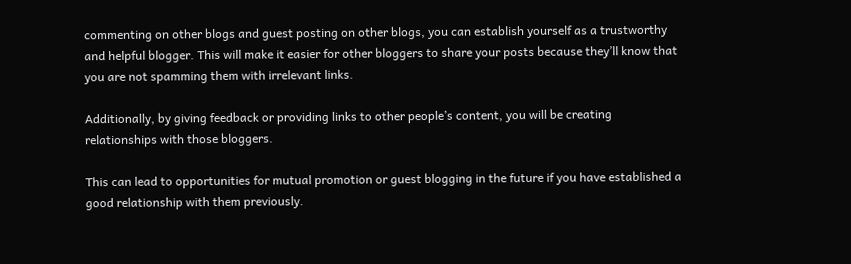commenting on other blogs and guest posting on other blogs, you can establish yourself as a trustworthy and helpful blogger. This will make it easier for other bloggers to share your posts because they’ll know that you are not spamming them with irrelevant links.

Additionally, by giving feedback or providing links to other people’s content, you will be creating relationships with those bloggers.

This can lead to opportunities for mutual promotion or guest blogging in the future if you have established a good relationship with them previously.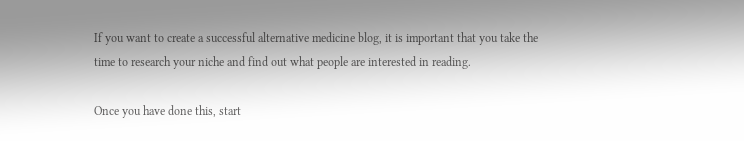If you want to create a successful alternative medicine blog, it is important that you take the time to research your niche and find out what people are interested in reading.

Once you have done this, start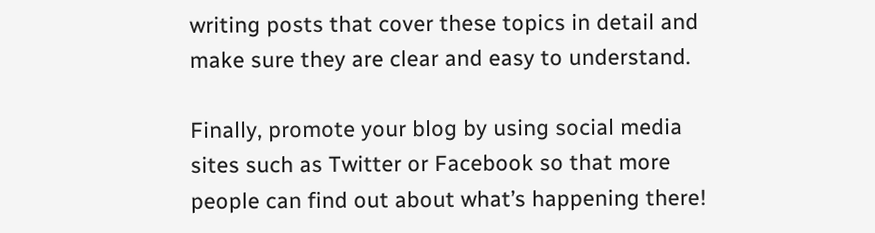writing posts that cover these topics in detail and make sure they are clear and easy to understand.

Finally, promote your blog by using social media sites such as Twitter or Facebook so that more people can find out about what’s happening there!